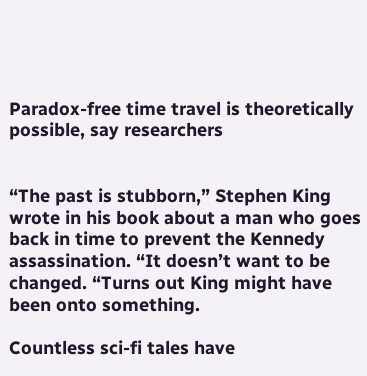Paradox-free time travel is theoretically possible, say researchers


“The past is stubborn,” Stephen King wrote in his book about a man who goes back in time to prevent the Kennedy assassination. “It doesn’t want to be changed. “Turns out King might have been onto something.

Countless sci-fi tales have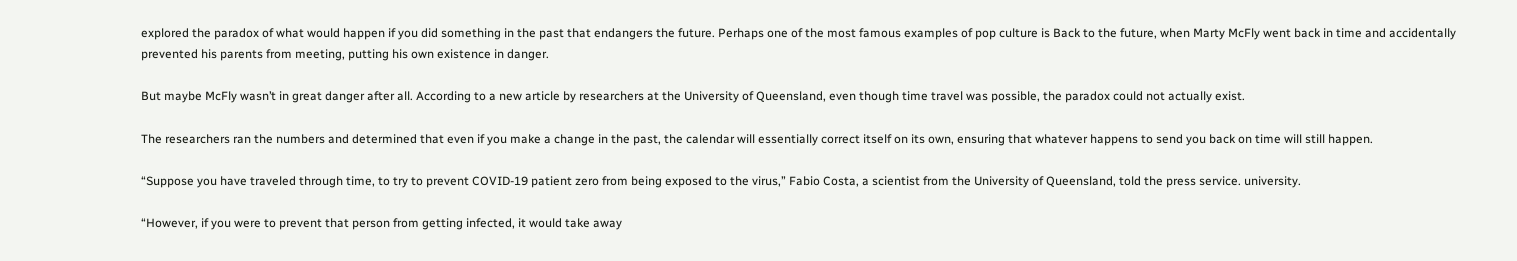explored the paradox of what would happen if you did something in the past that endangers the future. Perhaps one of the most famous examples of pop culture is Back to the future, when Marty McFly went back in time and accidentally prevented his parents from meeting, putting his own existence in danger.

But maybe McFly wasn’t in great danger after all. According to a new article by researchers at the University of Queensland, even though time travel was possible, the paradox could not actually exist.

The researchers ran the numbers and determined that even if you make a change in the past, the calendar will essentially correct itself on its own, ensuring that whatever happens to send you back on time will still happen.

“Suppose you have traveled through time, to try to prevent COVID-19 patient zero from being exposed to the virus,” Fabio Costa, a scientist from the University of Queensland, told the press service. university.

“However, if you were to prevent that person from getting infected, it would take away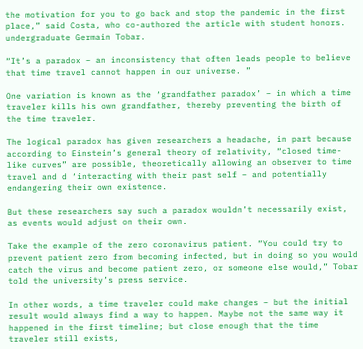the motivation for you to go back and stop the pandemic in the first place,” said Costa, who co-authored the article with student honors. undergraduate Germain Tobar.

“It’s a paradox – an inconsistency that often leads people to believe that time travel cannot happen in our universe. ”

One variation is known as the ‘grandfather paradox’ – in which a time traveler kills his own grandfather, thereby preventing the birth of the time traveler.

The logical paradox has given researchers a headache, in part because according to Einstein’s general theory of relativity, “closed time-like curves” are possible, theoretically allowing an observer to time travel and d ‘interacting with their past self – and potentially endangering their own existence.

But these researchers say such a paradox wouldn’t necessarily exist, as events would adjust on their own.

Take the example of the zero coronavirus patient. “You could try to prevent patient zero from becoming infected, but in doing so you would catch the virus and become patient zero, or someone else would,” Tobar told the university’s press service.

In other words, a time traveler could make changes – but the initial result would always find a way to happen. Maybe not the same way it happened in the first timeline; but close enough that the time traveler still exists,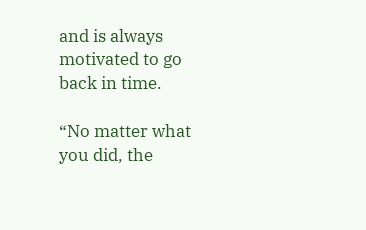and is always motivated to go back in time.

“No matter what you did, the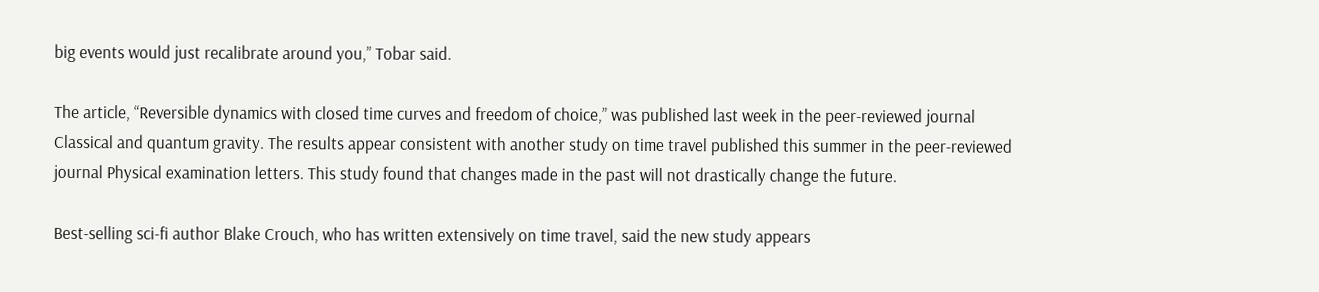big events would just recalibrate around you,” Tobar said.

The article, “Reversible dynamics with closed time curves and freedom of choice,” was published last week in the peer-reviewed journal Classical and quantum gravity. The results appear consistent with another study on time travel published this summer in the peer-reviewed journal Physical examination letters. This study found that changes made in the past will not drastically change the future.

Best-selling sci-fi author Blake Crouch, who has written extensively on time travel, said the new study appears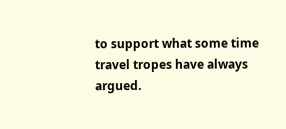to support what some time travel tropes have always argued.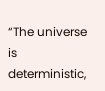“The universe is deterministic,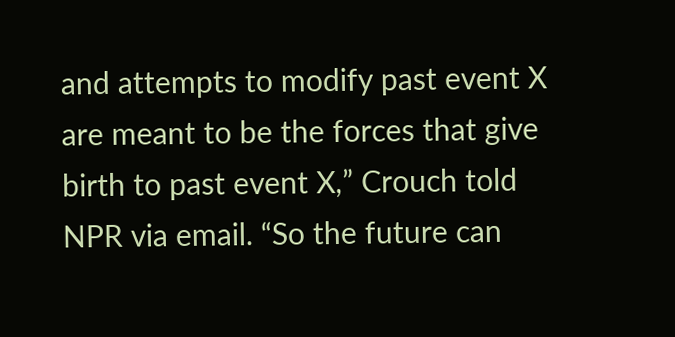and attempts to modify past event X are meant to be the forces that give birth to past event X,” Crouch told NPR via email. “So the future can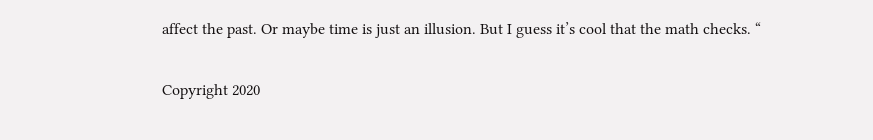affect the past. Or maybe time is just an illusion. But I guess it’s cool that the math checks. “

Copyright 2020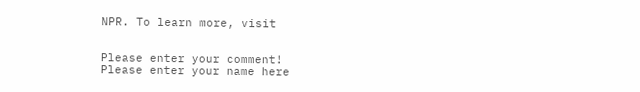NPR. To learn more, visit


Please enter your comment!
Please enter your name here